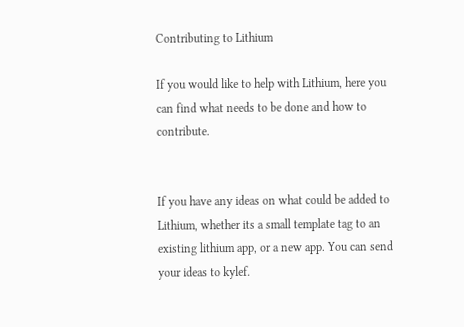Contributing to Lithium

If you would like to help with Lithium, here you can find what needs to be done and how to contribute.


If you have any ideas on what could be added to Lithium, whether its a small template tag to an existing lithium app, or a new app. You can send your ideas to kylef.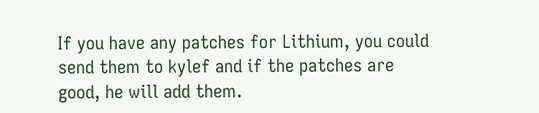If you have any patches for Lithium, you could send them to kylef and if the patches are good, he will add them.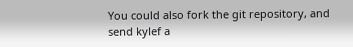You could also fork the git repository, and send kylef a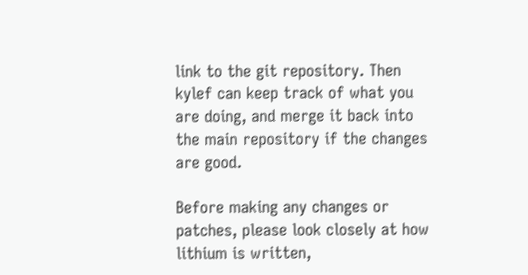link to the git repository. Then kylef can keep track of what you are doing, and merge it back into the main repository if the changes are good.

Before making any changes or patches, please look closely at how lithium is written,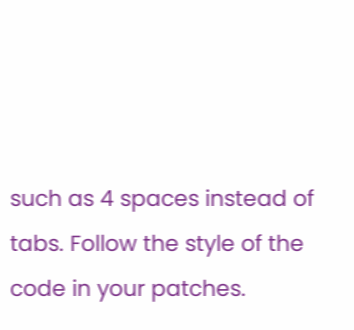such as 4 spaces instead of tabs. Follow the style of the code in your patches.